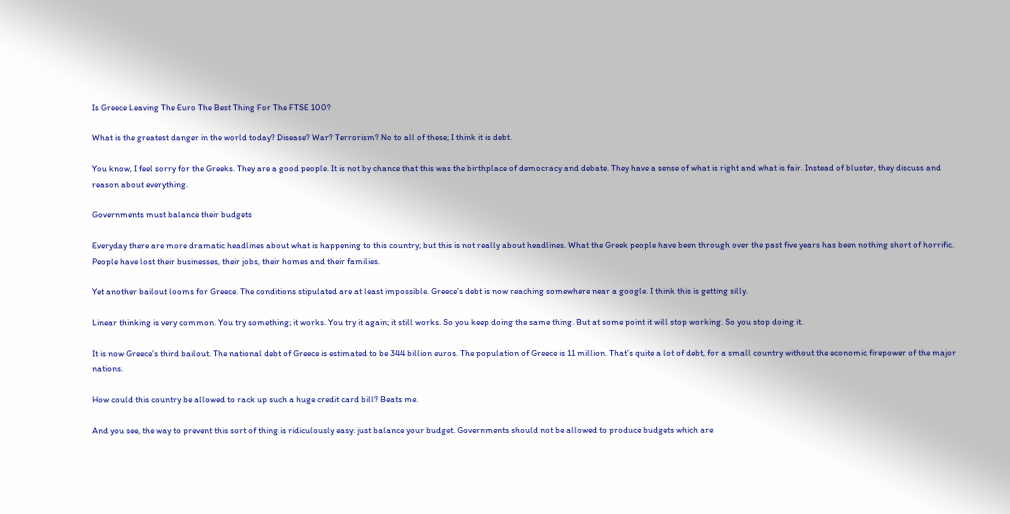Is Greece Leaving The Euro The Best Thing For The FTSE 100?

What is the greatest danger in the world today? Disease? War? Terrorism? No to all of these; I think it is debt.

You know, I feel sorry for the Greeks. They are a good people. It is not by chance that this was the birthplace of democracy and debate. They have a sense of what is right and what is fair. Instead of bluster, they discuss and reason about everything.

Governments must balance their budgets

Everyday there are more dramatic headlines about what is happening to this country; but this is not really about headlines. What the Greek people have been through over the past five years has been nothing short of horrific. People have lost their businesses, their jobs, their homes and their families.

Yet another bailout looms for Greece. The conditions stipulated are at least impossible. Greece’s debt is now reaching somewhere near a google. I think this is getting silly.

Linear thinking is very common. You try something; it works. You try it again; it still works. So you keep doing the same thing. But at some point it will stop working. So you stop doing it.

It is now Greece’s third bailout. The national debt of Greece is estimated to be 344 billion euros. The population of Greece is 11 million. That’s quite a lot of debt, for a small country without the economic firepower of the major nations.

How could this country be allowed to rack up such a huge credit card bill? Beats me.

And you see, the way to prevent this sort of thing is ridiculously easy: just balance your budget. Governments should not be allowed to produce budgets which are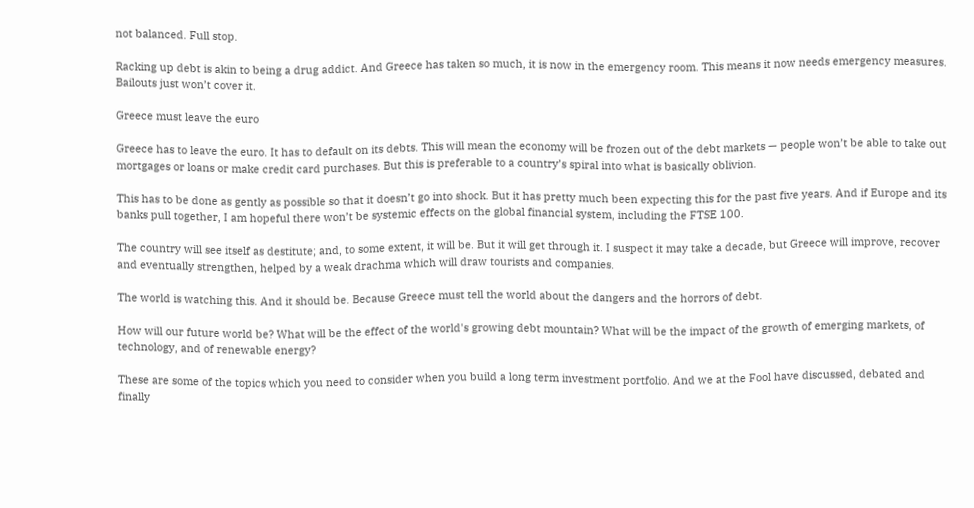not balanced. Full stop.

Racking up debt is akin to being a drug addict. And Greece has taken so much, it is now in the emergency room. This means it now needs emergency measures. Bailouts just won’t cover it.

Greece must leave the euro

Greece has to leave the euro. It has to default on its debts. This will mean the economy will be frozen out of the debt markets — people won’t be able to take out mortgages or loans or make credit card purchases. But this is preferable to a country’s spiral into what is basically oblivion.

This has to be done as gently as possible so that it doesn’t go into shock. But it has pretty much been expecting this for the past five years. And if Europe and its banks pull together, I am hopeful there won’t be systemic effects on the global financial system, including the FTSE 100.

The country will see itself as destitute; and, to some extent, it will be. But it will get through it. I suspect it may take a decade, but Greece will improve, recover and eventually strengthen, helped by a weak drachma which will draw tourists and companies.

The world is watching this. And it should be. Because Greece must tell the world about the dangers and the horrors of debt.

How will our future world be? What will be the effect of the world's growing debt mountain? What will be the impact of the growth of emerging markets, of technology, and of renewable energy?

These are some of the topics which you need to consider when you build a long term investment portfolio. And we at the Fool have discussed, debated and finally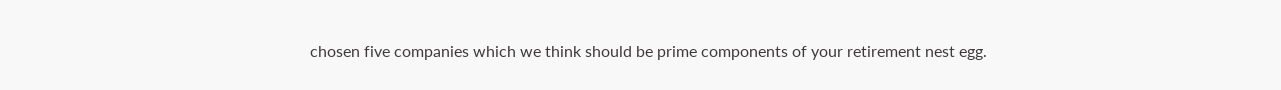chosen five companies which we think should be prime components of your retirement nest egg.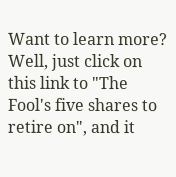Want to learn more? Well, just click on this link to "The Fool's five shares to retire on", and it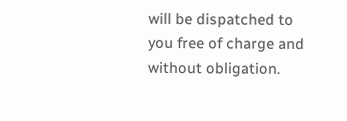will be dispatched to you free of charge and without obligation.